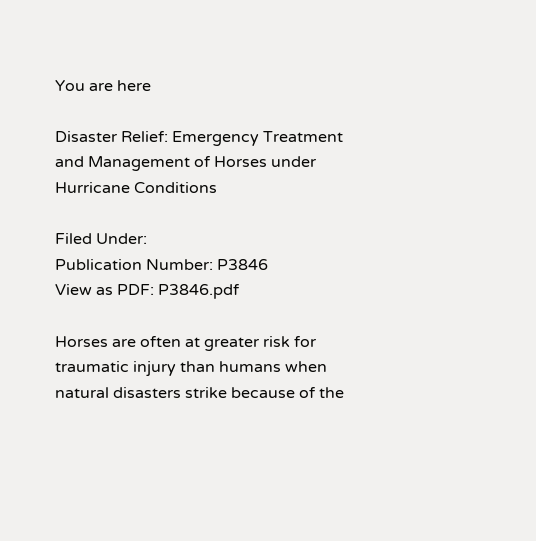You are here

Disaster Relief: Emergency Treatment and Management of Horses under Hurricane Conditions

Filed Under:
Publication Number: P3846
View as PDF: P3846.pdf

Horses are often at greater risk for traumatic injury than humans when natural disasters strike because of the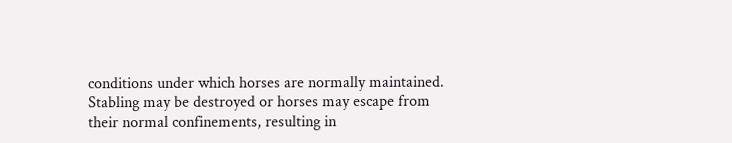conditions under which horses are normally maintained. Stabling may be destroyed or horses may escape from their normal confinements, resulting in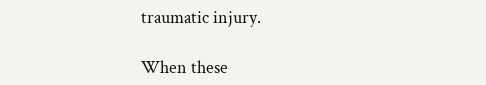traumatic injury.

When these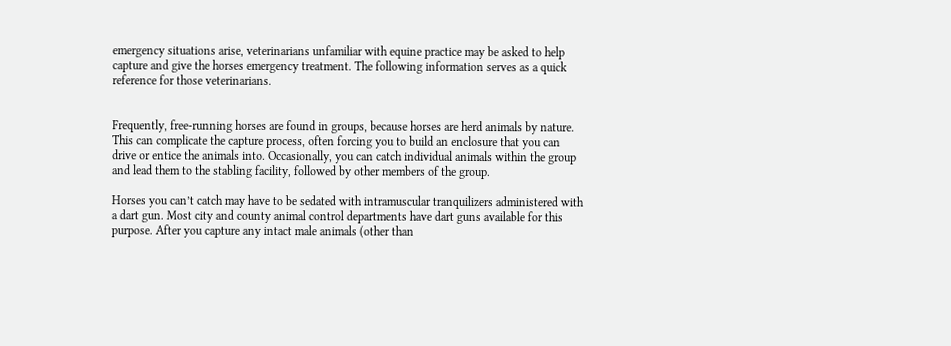emergency situations arise, veterinarians unfamiliar with equine practice may be asked to help capture and give the horses emergency treatment. The following information serves as a quick reference for those veterinarians.


Frequently, free-running horses are found in groups, because horses are herd animals by nature. This can complicate the capture process, often forcing you to build an enclosure that you can drive or entice the animals into. Occasionally, you can catch individual animals within the group and lead them to the stabling facility, followed by other members of the group.

Horses you can’t catch may have to be sedated with intramuscular tranquilizers administered with a dart gun. Most city and county animal control departments have dart guns available for this purpose. After you capture any intact male animals (other than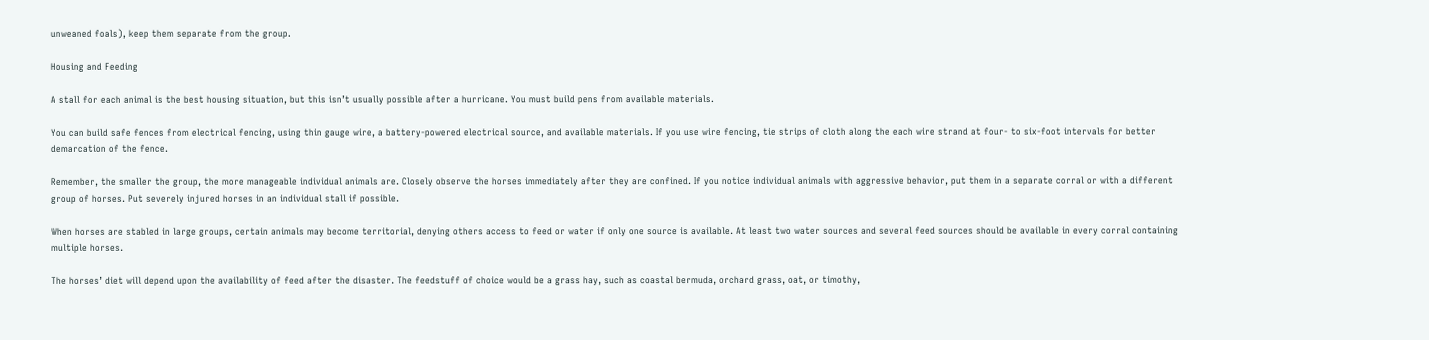unweaned foals), keep them separate from the group.

Housing and Feeding

A stall for each animal is the best housing situation, but this isn’t usually possible after a hurricane. You must build pens from available materials.

You can build safe fences from electrical fencing, using thin gauge wire, a battery-powered electrical source, and available materials. If you use wire fencing, tie strips of cloth along the each wire strand at four- to six-foot intervals for better demarcation of the fence.

Remember, the smaller the group, the more manageable individual animals are. Closely observe the horses immediately after they are confined. If you notice individual animals with aggressive behavior, put them in a separate corral or with a different group of horses. Put severely injured horses in an individual stall if possible.

When horses are stabled in large groups, certain animals may become territorial, denying others access to feed or water if only one source is available. At least two water sources and several feed sources should be available in every corral containing multiple horses.

The horses’ diet will depend upon the availability of feed after the disaster. The feedstuff of choice would be a grass hay, such as coastal bermuda, orchard grass, oat, or timothy,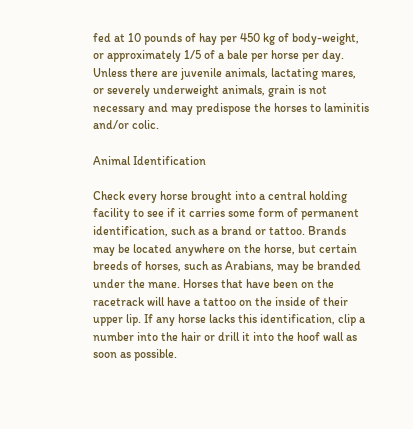fed at 10 pounds of hay per 450 kg of body-weight, or approximately 1/5 of a bale per horse per day. Unless there are juvenile animals, lactating mares, or severely underweight animals, grain is not necessary and may predispose the horses to laminitis and/or colic.

Animal Identification

Check every horse brought into a central holding facility to see if it carries some form of permanent identification, such as a brand or tattoo. Brands may be located anywhere on the horse, but certain breeds of horses, such as Arabians, may be branded under the mane. Horses that have been on the racetrack will have a tattoo on the inside of their upper lip. If any horse lacks this identification, clip a number into the hair or drill it into the hoof wall as soon as possible.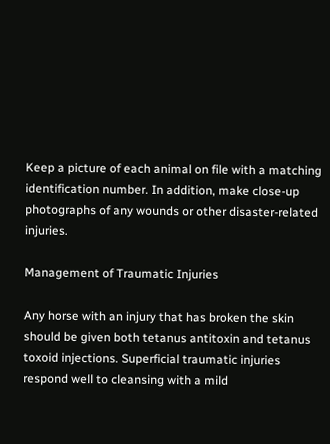Keep a picture of each animal on file with a matching identification number. In addition, make close-up photographs of any wounds or other disaster-related injuries.

Management of Traumatic Injuries

Any horse with an injury that has broken the skin should be given both tetanus antitoxin and tetanus toxoid injections. Superficial traumatic injuries respond well to cleansing with a mild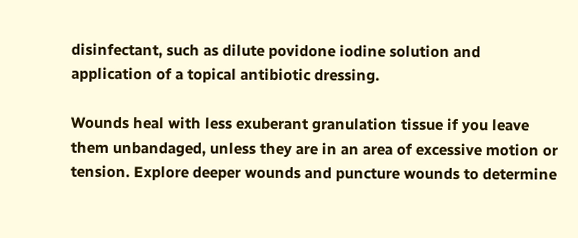disinfectant, such as dilute povidone iodine solution and application of a topical antibiotic dressing.

Wounds heal with less exuberant granulation tissue if you leave them unbandaged, unless they are in an area of excessive motion or tension. Explore deeper wounds and puncture wounds to determine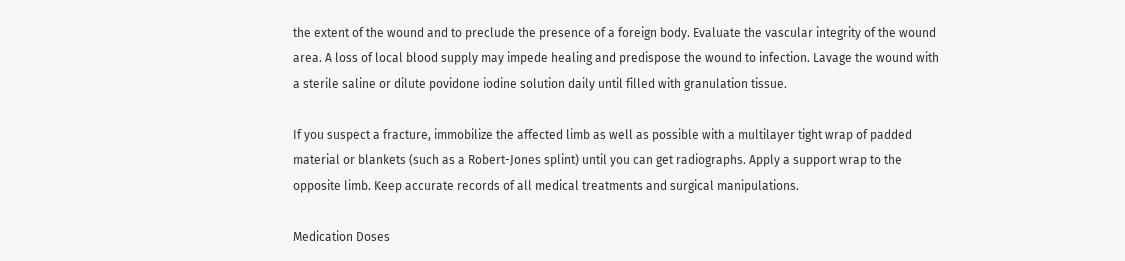the extent of the wound and to preclude the presence of a foreign body. Evaluate the vascular integrity of the wound area. A loss of local blood supply may impede healing and predispose the wound to infection. Lavage the wound with a sterile saline or dilute povidone iodine solution daily until filled with granulation tissue.

If you suspect a fracture, immobilize the affected limb as well as possible with a multilayer tight wrap of padded material or blankets (such as a Robert-Jones splint) until you can get radiographs. Apply a support wrap to the opposite limb. Keep accurate records of all medical treatments and surgical manipulations.

Medication Doses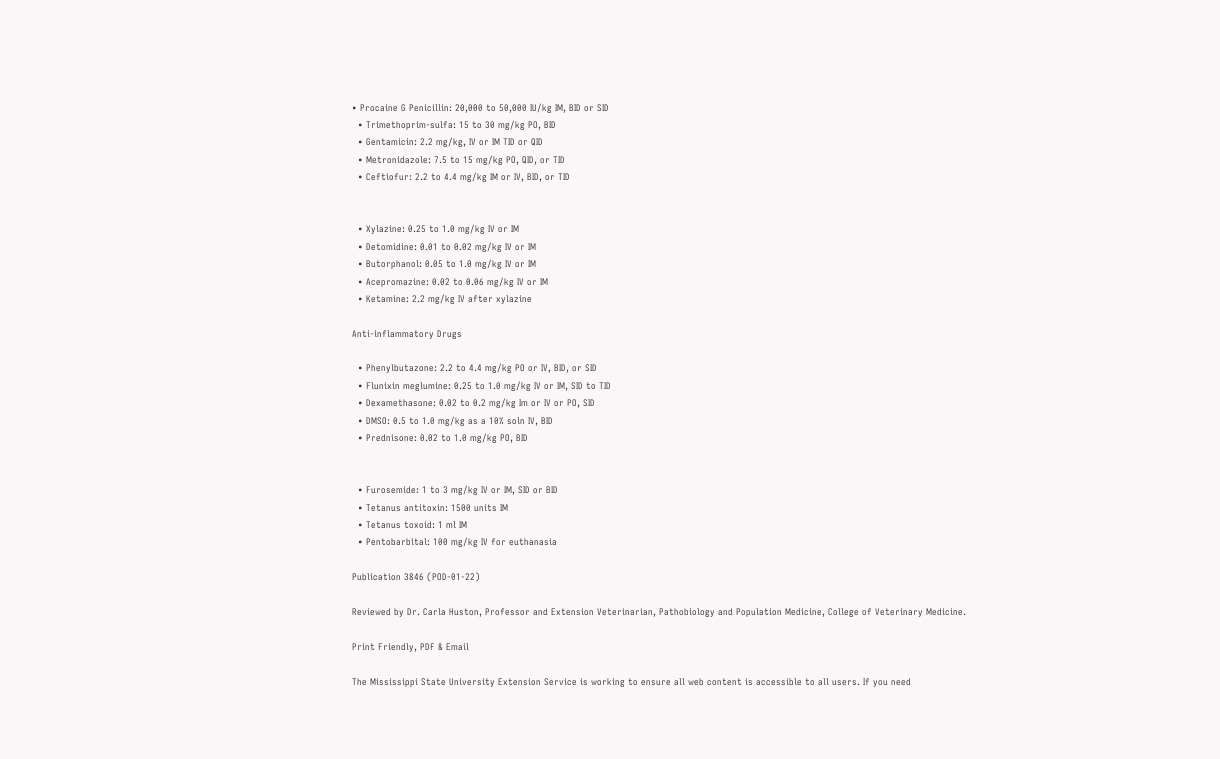• Procaine G Penicillin: 20,000 to 50,000 IU/kg IM, BID or SID
  • Trimethoprim-sulfa: 15 to 30 mg/kg PO, BID
  • Gentamicin: 2.2 mg/kg, IV or IM TID or QID
  • Metronidazole: 7.5 to 15 mg/kg PO, QID, or TID
  • Ceftiofur: 2.2 to 4.4 mg/kg IM or IV, BID, or TID


  • Xylazine: 0.25 to 1.0 mg/kg IV or IM
  • Detomidine: 0.01 to 0.02 mg/kg IV or IM
  • Butorphanol: 0.05 to 1.0 mg/kg IV or IM
  • Acepromazine: 0.02 to 0.06 mg/kg IV or IM
  • Ketamine: 2.2 mg/kg IV after xylazine

Anti-inflammatory Drugs

  • Phenylbutazone: 2.2 to 4.4 mg/kg PO or IV, BID, or SID
  • Flunixin meglumine: 0.25 to 1.0 mg/kg IV or IM, SID to TID
  • Dexamethasone: 0.02 to 0.2 mg/kg Im or IV or PO, SID
  • DMSO: 0.5 to 1.0 mg/kg as a 10% soln IV, BID
  • Prednisone: 0.02 to 1.0 mg/kg PO, BID


  • Furosemide: 1 to 3 mg/kg IV or IM, SID or BID
  • Tetanus antitoxin: 1500 units IM
  • Tetanus toxoid: 1 ml IM
  • Pentobarbital: 100 mg/kg IV for euthanasia

Publication 3846 (POD-01-22)

Reviewed by Dr. Carla Huston, Professor and Extension Veterinarian, Pathobiology and Population Medicine, College of Veterinary Medicine.

Print Friendly, PDF & Email

The Mississippi State University Extension Service is working to ensure all web content is accessible to all users. If you need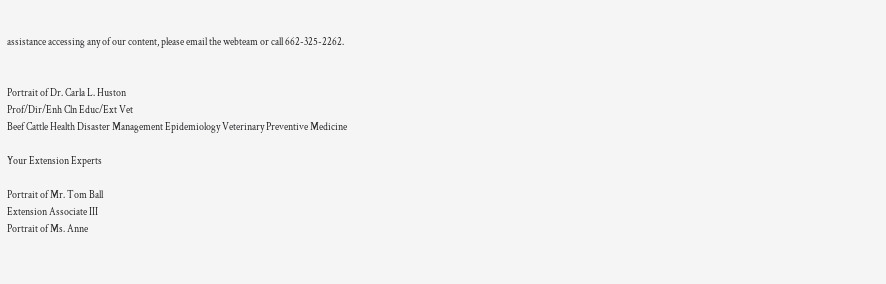assistance accessing any of our content, please email the webteam or call 662-325-2262.


Portrait of Dr. Carla L. Huston
Prof/Dir/Enh Cln Educ/Ext Vet
Beef Cattle Health Disaster Management Epidemiology Veterinary Preventive Medicine

Your Extension Experts

Portrait of Mr. Tom Ball
Extension Associate III
Portrait of Ms. Anne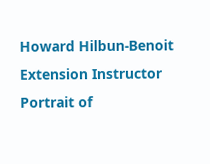Howard Hilbun-Benoit
Extension Instructor
Portrait of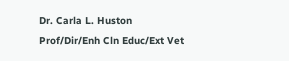Dr. Carla L. Huston
Prof/Dir/Enh Cln Educ/Ext Vet